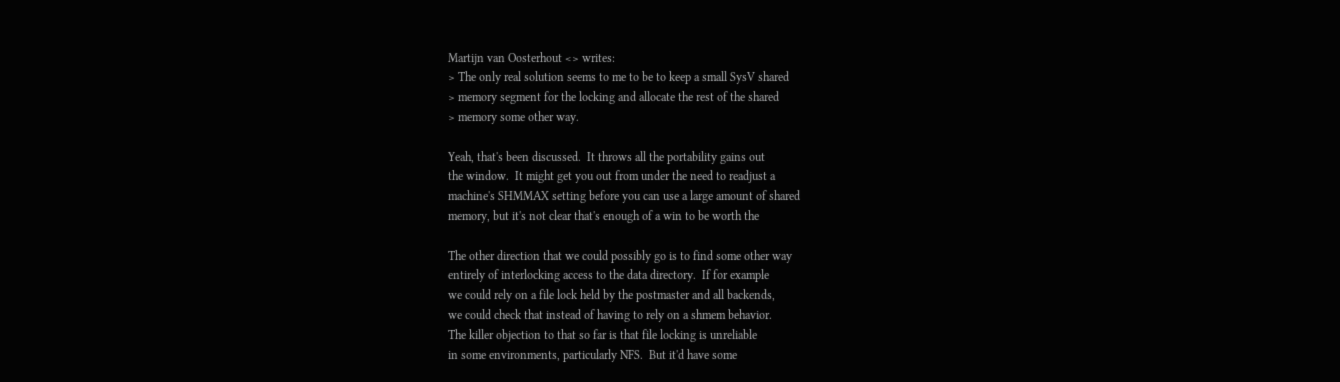Martijn van Oosterhout <> writes:
> The only real solution seems to me to be to keep a small SysV shared
> memory segment for the locking and allocate the rest of the shared
> memory some other way.

Yeah, that's been discussed.  It throws all the portability gains out
the window.  It might get you out from under the need to readjust a
machine's SHMMAX setting before you can use a large amount of shared
memory, but it's not clear that's enough of a win to be worth the

The other direction that we could possibly go is to find some other way
entirely of interlocking access to the data directory.  If for example
we could rely on a file lock held by the postmaster and all backends,
we could check that instead of having to rely on a shmem behavior.
The killer objection to that so far is that file locking is unreliable
in some environments, particularly NFS.  But it'd have some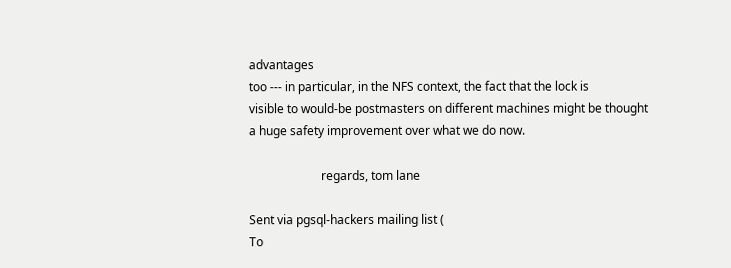advantages
too --- in particular, in the NFS context, the fact that the lock is
visible to would-be postmasters on different machines might be thought
a huge safety improvement over what we do now.

                        regards, tom lane

Sent via pgsql-hackers mailing list (
To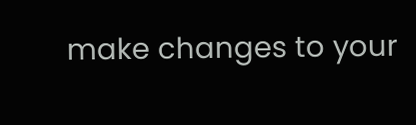make changes to your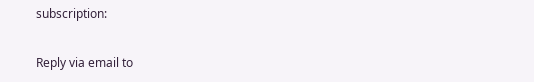subscription:

Reply via email to